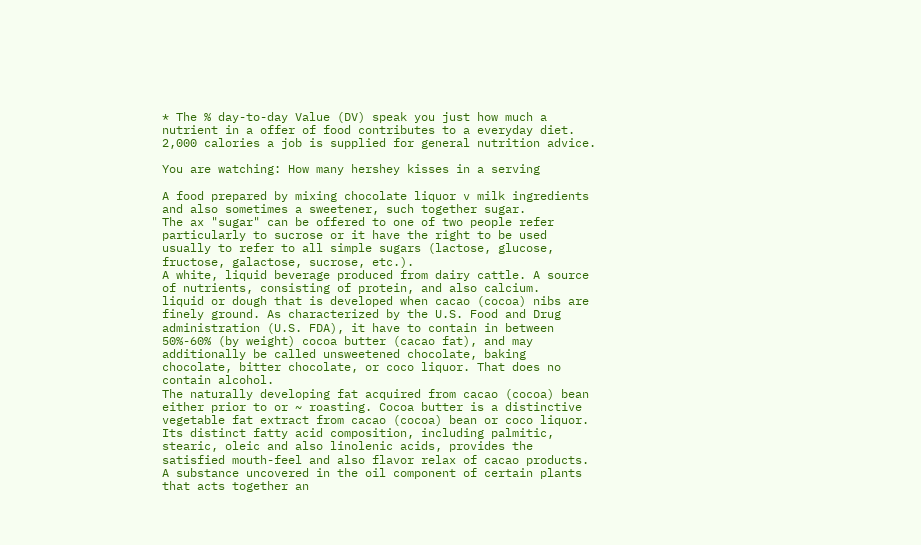* The % day-to-day Value (DV) speak you just how much a nutrient in a offer of food contributes to a everyday diet. 2,000 calories a job is supplied for general nutrition advice.

You are watching: How many hershey kisses in a serving

A food prepared by mixing chocolate liquor v milk ingredients and also sometimes a sweetener, such together sugar.
The ax "sugar" can be offered to one of two people refer particularly to sucrose or it have the right to be used usually to refer to all simple sugars (lactose, glucose, fructose, galactose, sucrose, etc.).
A white, liquid beverage produced from dairy cattle. A source of nutrients, consisting of protein, and also calcium.
liquid or dough that is developed when cacao (cocoa) nibs are finely ground. As characterized by the U.S. Food and Drug administration (U.S. FDA), it have to contain in between 50%-60% (by weight) cocoa butter (cacao fat), and may additionally be called unsweetened chocolate, baking chocolate, bitter chocolate, or coco liquor. That does no contain alcohol.
The naturally developing fat acquired from cacao (cocoa) bean either prior to or ~ roasting. Cocoa butter is a distinctive vegetable fat extract from cacao (cocoa) bean or coco liquor. Its distinct fatty acid composition, including palmitic, stearic, oleic and also linolenic acids, provides the satisfied mouth-feel and also flavor relax of cacao products.
A substance uncovered in the oil component of certain plants that acts together an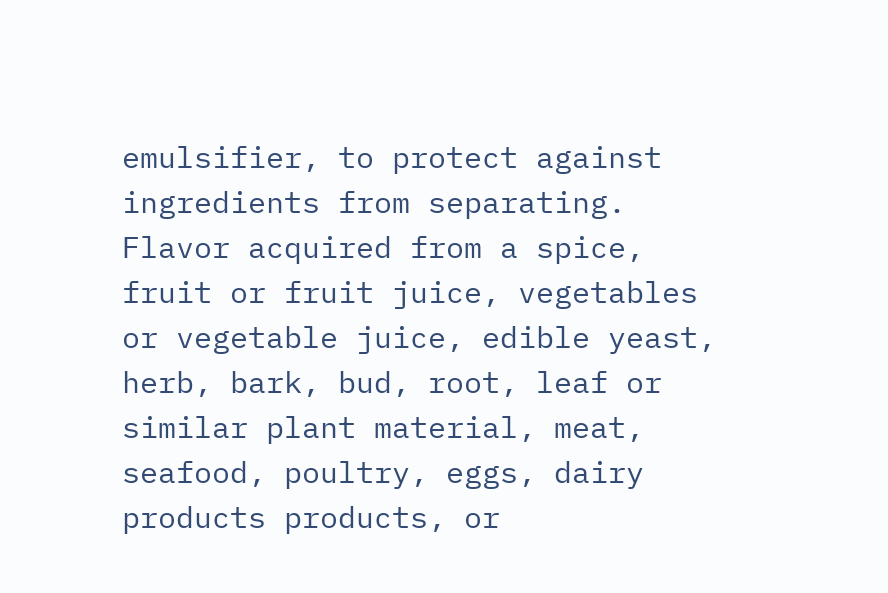emulsifier, to protect against ingredients from separating.
Flavor acquired from a spice, fruit or fruit juice, vegetables or vegetable juice, edible yeast, herb, bark, bud, root, leaf or similar plant material, meat, seafood, poultry, eggs, dairy products products, or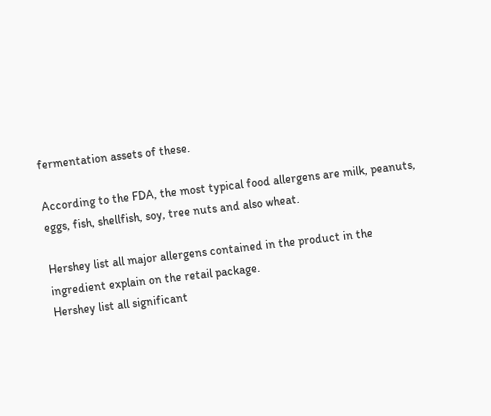fermentation assets of these.

According to the FDA, the most typical food allergens are milk, peanuts, eggs, fish, shellfish, soy, tree nuts and also wheat.

Hershey list all major allergens contained in the product in the ingredient explain on the retail package.
Hershey list all significant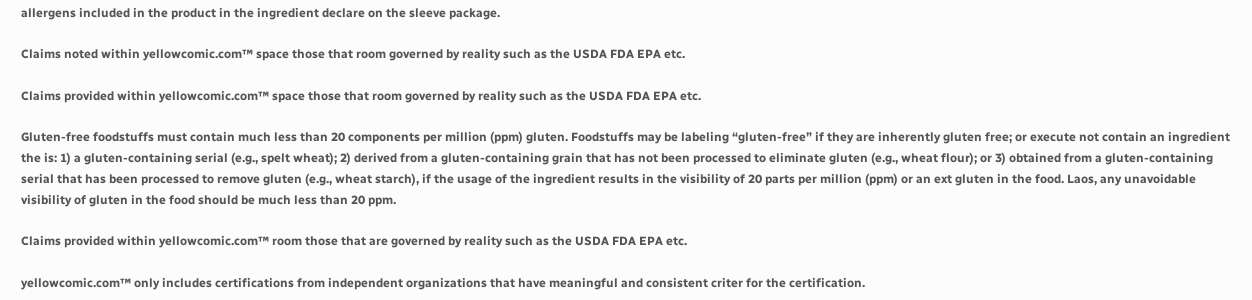allergens included in the product in the ingredient declare on the sleeve package.

Claims noted within yellowcomic.com™ space those that room governed by reality such as the USDA FDA EPA etc.

Claims provided within yellowcomic.com™ space those that room governed by reality such as the USDA FDA EPA etc.

Gluten-free foodstuffs must contain much less than 20 components per million (ppm) gluten. Foodstuffs may be labeling “gluten-free” if they are inherently gluten free; or execute not contain an ingredient the is: 1) a gluten-containing serial (e.g., spelt wheat); 2) derived from a gluten-containing grain that has not been processed to eliminate gluten (e.g., wheat flour); or 3) obtained from a gluten-containing serial that has been processed to remove gluten (e.g., wheat starch), if the usage of the ingredient results in the visibility of 20 parts per million (ppm) or an ext gluten in the food. Laos, any unavoidable visibility of gluten in the food should be much less than 20 ppm.

Claims provided within yellowcomic.com™ room those that are governed by reality such as the USDA FDA EPA etc.

yellowcomic.com™ only includes certifications from independent organizations that have meaningful and consistent criter for the certification.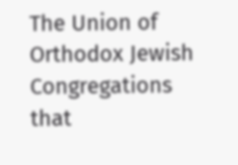The Union of Orthodox Jewish Congregations that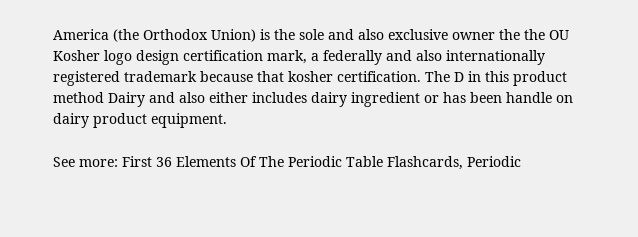America (the Orthodox Union) is the sole and also exclusive owner the the OU Kosher logo design certification mark, a federally and also internationally registered trademark because that kosher certification. The D in this product method Dairy and also either includes dairy ingredient or has been handle on dairy product equipment.

See more: First 36 Elements Of The Periodic Table Flashcards, Periodic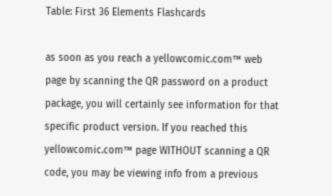Table: First 36 Elements Flashcards

as soon as you reach a yellowcomic.com™ web page by scanning the QR password on a product package, you will certainly see information for that specific product version. If you reached this yellowcomic.com™ page WITHOUT scanning a QR code, you may be viewing info from a previous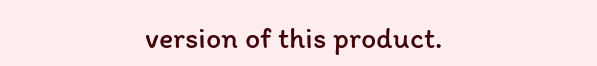version of this product.